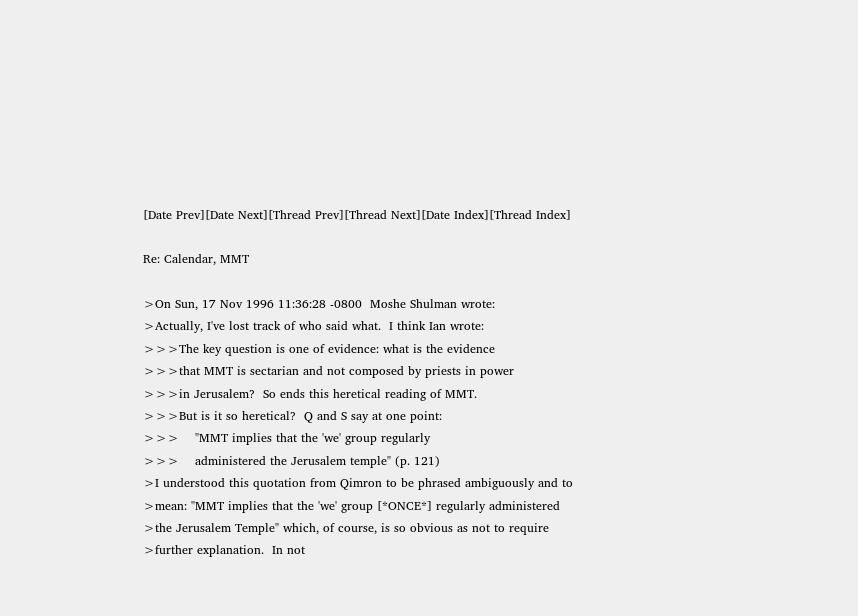[Date Prev][Date Next][Thread Prev][Thread Next][Date Index][Thread Index]

Re: Calendar, MMT

>On Sun, 17 Nov 1996 11:36:28 -0800  Moshe Shulman wrote:
>Actually, I've lost track of who said what.  I think Ian wrote:
>>>The key question is one of evidence: what is the evidence
>>>that MMT is sectarian and not composed by priests in power
>>>in Jerusalem?  So ends this heretical reading of MMT.
>>>But is it so heretical?  Q and S say at one point:
>>>    "MMT implies that the 'we' group regularly
>>>    administered the Jerusalem temple" (p. 121)
>I understood this quotation from Qimron to be phrased ambiguously and to
>mean: "MMT implies that the 'we' group [*ONCE*] regularly administered
>the Jerusalem Temple" which, of course, is so obvious as not to require
>further explanation.  In not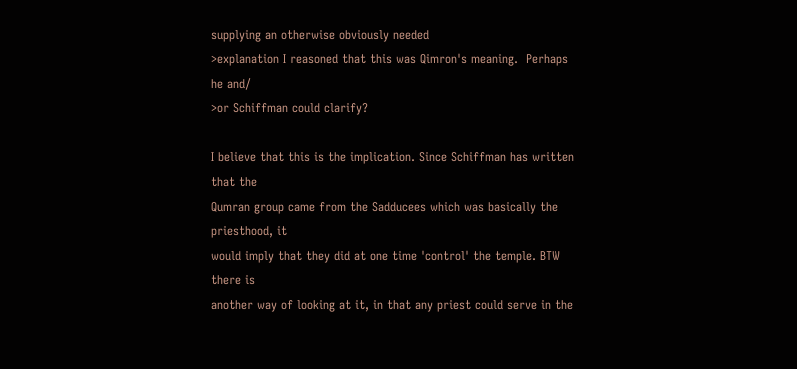supplying an otherwise obviously needed
>explanation I reasoned that this was Qimron's meaning.  Perhaps he and/
>or Schiffman could clarify?

I believe that this is the implication. Since Schiffman has written that the
Qumran group came from the Sadducees which was basically the priesthood, it
would imply that they did at one time 'control' the temple. BTW there is
another way of looking at it, in that any priest could serve in the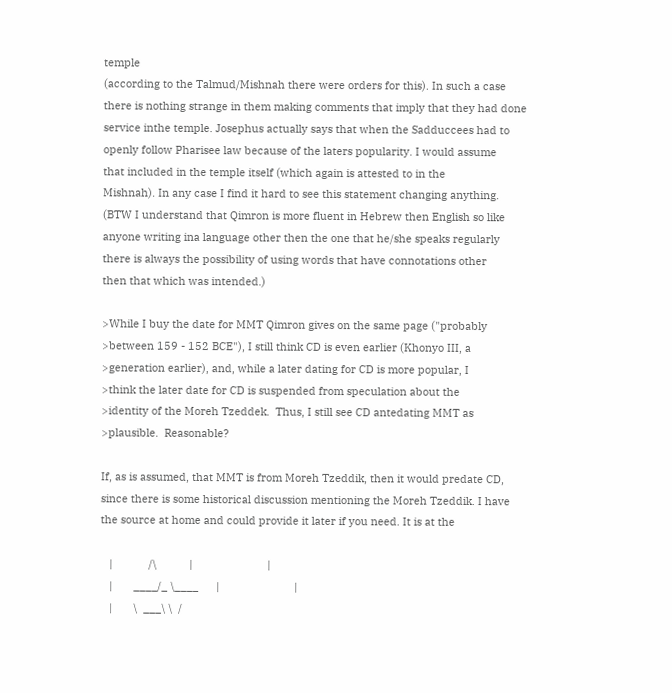temple
(according to the Talmud/Mishnah there were orders for this). In such a case
there is nothing strange in them making comments that imply that they had done
service inthe temple. Josephus actually says that when the Sadduccees had to
openly follow Pharisee law because of the laters popularity. I would assume
that included in the temple itself (which again is attested to in the
Mishnah). In any case I find it hard to see this statement changing anything.
(BTW I understand that Qimron is more fluent in Hebrew then English so like
anyone writing ina language other then the one that he/she speaks regularly
there is always the possibility of using words that have connotations other
then that which was intended.)

>While I buy the date for MMT Qimron gives on the same page ("probably
>between 159 - 152 BCE"), I still think CD is even earlier (Khonyo III, a
>generation earlier), and, while a later dating for CD is more popular, I
>think the later date for CD is suspended from speculation about the
>identity of the Moreh Tzeddek.  Thus, I still see CD antedating MMT as
>plausible.  Reasonable?

If, as is assumed, that MMT is from Moreh Tzeddik, then it would predate CD,
since there is some historical discussion mentioning the Moreh Tzeddik. I have
the source at home and could provide it later if you need. It is at the

   |            /\           |                         |
   |       ____/_ \____      |                         |
   |       \  ___\ \  /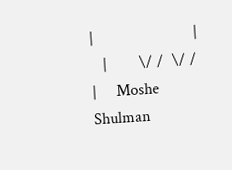|                         |
   |        \/ /  \/ /       |     Moshe Shulman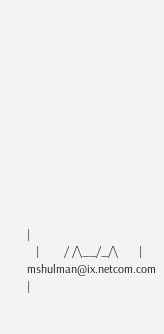|
   |        / /\__/_/\       | mshulman@ix.netcom.com  |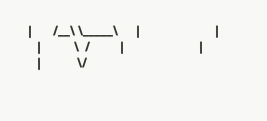|       /__\ \_____\      |                         |
   |           \  /          |                         |
   |            \/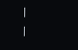|                         |